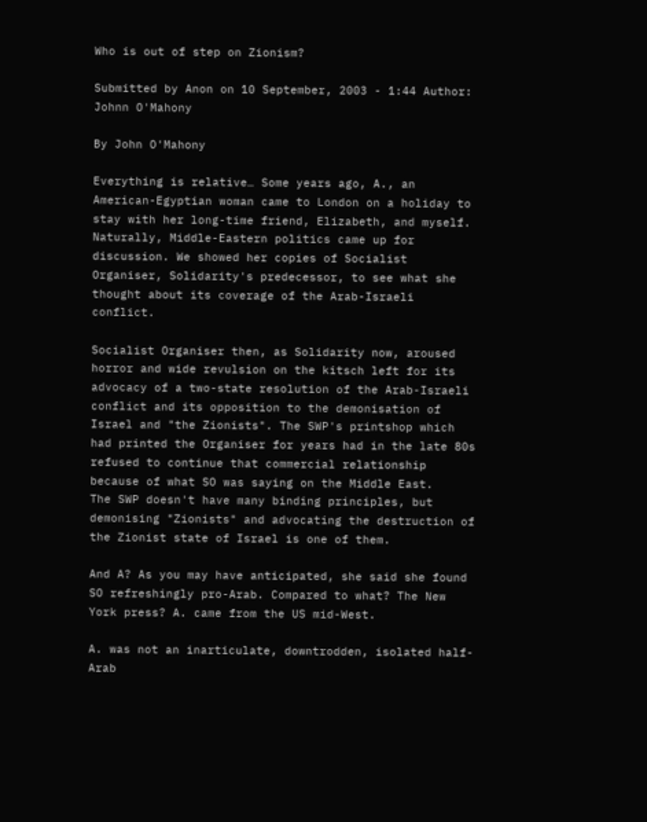Who is out of step on Zionism?

Submitted by Anon on 10 September, 2003 - 1:44 Author: Johnn O'Mahony

By John O'Mahony

Everything is relative… Some years ago, A., an American-Egyptian woman came to London on a holiday to stay with her long-time friend, Elizabeth, and myself. Naturally, Middle-Eastern politics came up for discussion. We showed her copies of Socialist Organiser, Solidarity's predecessor, to see what she thought about its coverage of the Arab-Israeli conflict.

Socialist Organiser then, as Solidarity now, aroused horror and wide revulsion on the kitsch left for its advocacy of a two-state resolution of the Arab-Israeli conflict and its opposition to the demonisation of Israel and "the Zionists". The SWP's printshop which had printed the Organiser for years had in the late 80s refused to continue that commercial relationship because of what SO was saying on the Middle East.
The SWP doesn't have many binding principles, but demonising "Zionists" and advocating the destruction of the Zionist state of Israel is one of them.

And A? As you may have anticipated, she said she found SO refreshingly pro-Arab. Compared to what? The New York press? A. came from the US mid-West.

A. was not an inarticulate, downtrodden, isolated half-Arab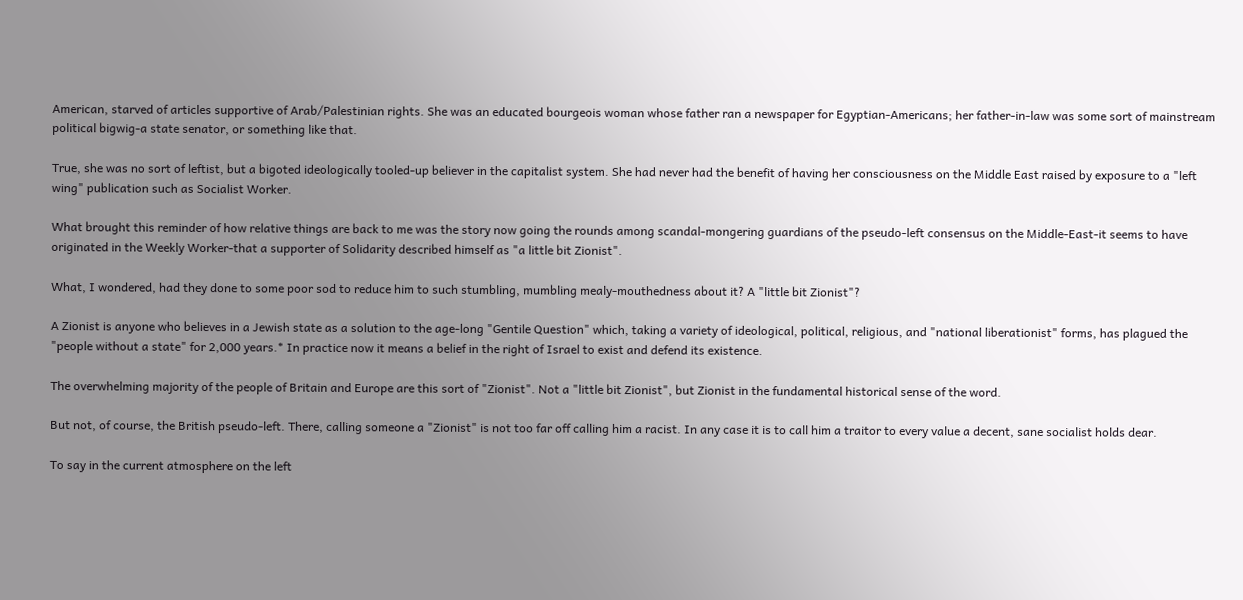American, starved of articles supportive of Arab/Palestinian rights. She was an educated bourgeois woman whose father ran a newspaper for Egyptian-Americans; her father-in-law was some sort of mainstream political bigwig-a state senator, or something like that.

True, she was no sort of leftist, but a bigoted ideologically tooled-up believer in the capitalist system. She had never had the benefit of having her consciousness on the Middle East raised by exposure to a "left wing" publication such as Socialist Worker.

What brought this reminder of how relative things are back to me was the story now going the rounds among scandal-mongering guardians of the pseudo-left consensus on the Middle-East-it seems to have originated in the Weekly Worker-that a supporter of Solidarity described himself as "a little bit Zionist".

What, I wondered, had they done to some poor sod to reduce him to such stumbling, mumbling mealy-mouthedness about it? A "little bit Zionist"?

A Zionist is anyone who believes in a Jewish state as a solution to the age-long "Gentile Question" which, taking a variety of ideological, political, religious, and "national liberationist" forms, has plagued the "people without a state" for 2,000 years.* In practice now it means a belief in the right of Israel to exist and defend its existence.

The overwhelming majority of the people of Britain and Europe are this sort of "Zionist". Not a "little bit Zionist", but Zionist in the fundamental historical sense of the word.

But not, of course, the British pseudo-left. There, calling someone a "Zionist" is not too far off calling him a racist. In any case it is to call him a traitor to every value a decent, sane socialist holds dear.

To say in the current atmosphere on the left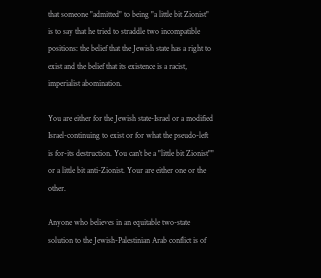that someone "admitted" to being "a little bit Zionist" is to say that he tried to straddle two incompatible positions: the belief that the Jewish state has a right to exist and the belief that its existence is a racist, imperialist abomination.

You are either for the Jewish state-Israel or a modified Israel-continuing to exist or for what the pseudo-left is for-its destruction. You can't be a "little bit Zionist"" or a little bit anti-Zionist. Your are either one or the other.

Anyone who believes in an equitable two-state solution to the Jewish-Palestinian Arab conflict is of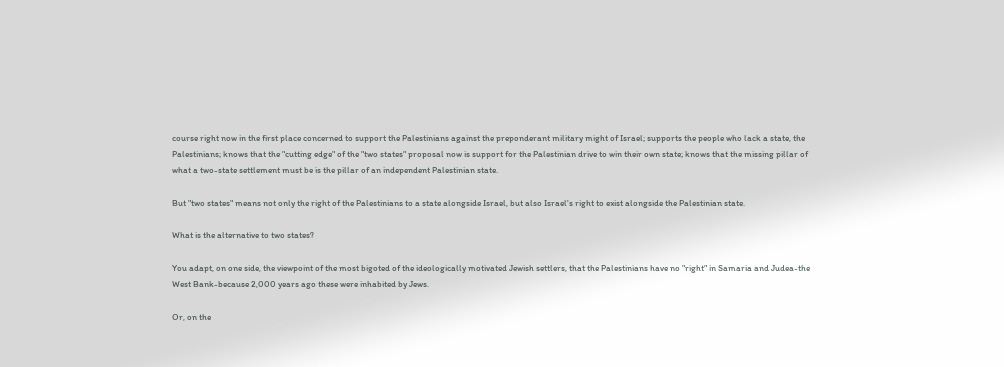course right now in the first place concerned to support the Palestinians against the preponderant military might of Israel; supports the people who lack a state, the Palestinians; knows that the "cutting edge" of the "two states" proposal now is support for the Palestinian drive to win their own state; knows that the missing pillar of what a two-state settlement must be is the pillar of an independent Palestinian state.

But "two states" means not only the right of the Palestinians to a state alongside Israel, but also Israel's right to exist alongside the Palestinian state.

What is the alternative to two states?

You adapt, on one side, the viewpoint of the most bigoted of the ideologically motivated Jewish settlers, that the Palestinians have no "right" in Samaria and Judea-the West Bank-because 2,000 years ago these were inhabited by Jews.

Or, on the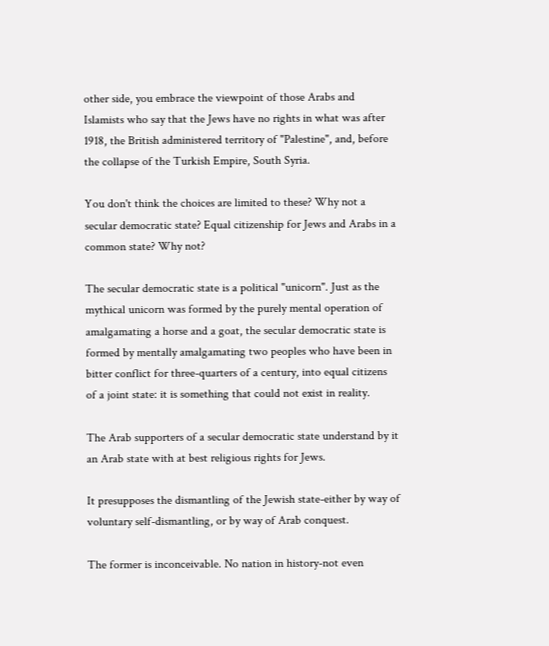other side, you embrace the viewpoint of those Arabs and Islamists who say that the Jews have no rights in what was after 1918, the British administered territory of "Palestine", and, before the collapse of the Turkish Empire, South Syria.

You don't think the choices are limited to these? Why not a secular democratic state? Equal citizenship for Jews and Arabs in a common state? Why not?

The secular democratic state is a political "unicorn". Just as the mythical unicorn was formed by the purely mental operation of amalgamating a horse and a goat, the secular democratic state is formed by mentally amalgamating two peoples who have been in bitter conflict for three-quarters of a century, into equal citizens of a joint state: it is something that could not exist in reality.

The Arab supporters of a secular democratic state understand by it an Arab state with at best religious rights for Jews.

It presupposes the dismantling of the Jewish state-either by way of voluntary self-dismantling, or by way of Arab conquest.

The former is inconceivable. No nation in history-not even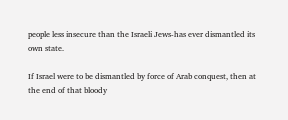people less insecure than the Israeli Jews-has ever dismantled its own state.

If Israel were to be dismantled by force of Arab conquest, then at the end of that bloody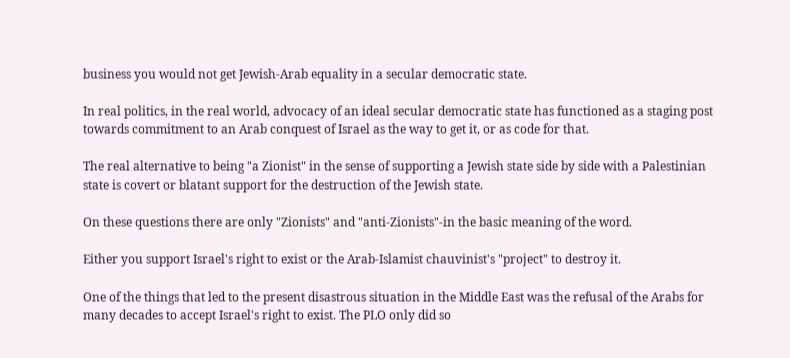business you would not get Jewish-Arab equality in a secular democratic state.

In real politics, in the real world, advocacy of an ideal secular democratic state has functioned as a staging post towards commitment to an Arab conquest of Israel as the way to get it, or as code for that.

The real alternative to being "a Zionist" in the sense of supporting a Jewish state side by side with a Palestinian state is covert or blatant support for the destruction of the Jewish state.

On these questions there are only "Zionists" and "anti-Zionists"-in the basic meaning of the word.

Either you support Israel's right to exist or the Arab-Islamist chauvinist's "project" to destroy it.

One of the things that led to the present disastrous situation in the Middle East was the refusal of the Arabs for many decades to accept Israel's right to exist. The PLO only did so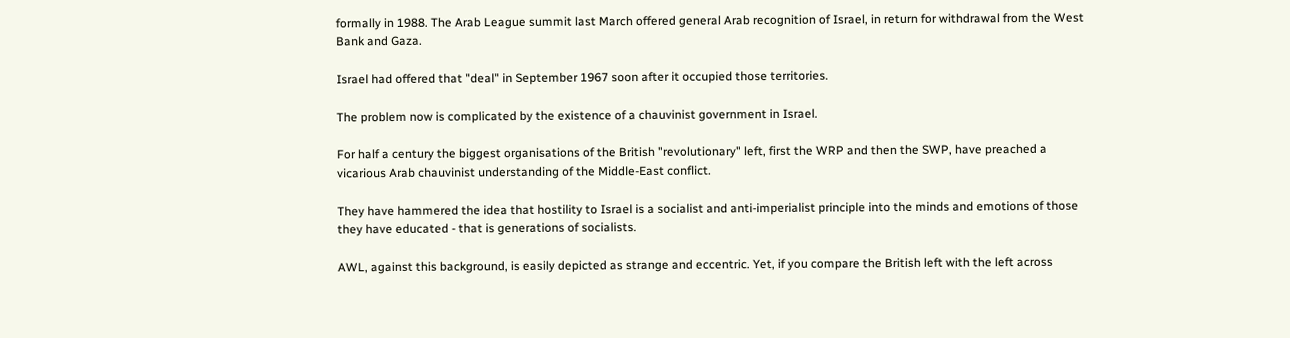formally in 1988. The Arab League summit last March offered general Arab recognition of Israel, in return for withdrawal from the West Bank and Gaza.

Israel had offered that "deal" in September 1967 soon after it occupied those territories.

The problem now is complicated by the existence of a chauvinist government in Israel.

For half a century the biggest organisations of the British "revolutionary" left, first the WRP and then the SWP, have preached a vicarious Arab chauvinist understanding of the Middle-East conflict.

They have hammered the idea that hostility to Israel is a socialist and anti-imperialist principle into the minds and emotions of those they have educated - that is generations of socialists.

AWL, against this background, is easily depicted as strange and eccentric. Yet, if you compare the British left with the left across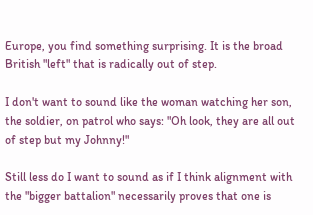Europe, you find something surprising. It is the broad British "left" that is radically out of step.

I don't want to sound like the woman watching her son, the soldier, on patrol who says: "Oh look, they are all out of step but my Johnny!"

Still less do I want to sound as if I think alignment with the "bigger battalion" necessarily proves that one is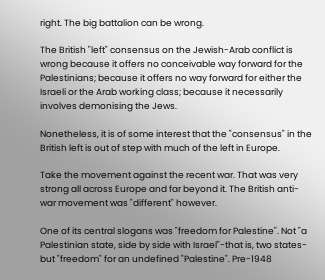right. The big battalion can be wrong.

The British "left" consensus on the Jewish-Arab conflict is wrong because it offers no conceivable way forward for the Palestinians; because it offers no way forward for either the Israeli or the Arab working class; because it necessarily involves demonising the Jews.

Nonetheless, it is of some interest that the "consensus" in the British left is out of step with much of the left in Europe.

Take the movement against the recent war. That was very strong all across Europe and far beyond it. The British anti-war movement was "different" however.

One of its central slogans was "freedom for Palestine". Not "a Palestinian state, side by side with Israel"-that is, two states-but "freedom" for an undefined "Palestine". Pre-1948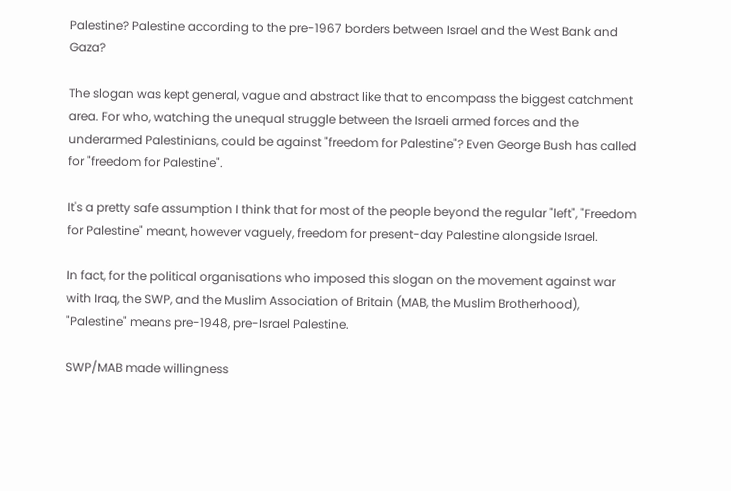Palestine? Palestine according to the pre-1967 borders between Israel and the West Bank and Gaza?

The slogan was kept general, vague and abstract like that to encompass the biggest catchment area. For who, watching the unequal struggle between the Israeli armed forces and the underarmed Palestinians, could be against "freedom for Palestine"? Even George Bush has called for "freedom for Palestine".

It's a pretty safe assumption I think that for most of the people beyond the regular "left", "Freedom for Palestine" meant, however vaguely, freedom for present-day Palestine alongside Israel.

In fact, for the political organisations who imposed this slogan on the movement against war with Iraq, the SWP, and the Muslim Association of Britain (MAB, the Muslim Brotherhood), "Palestine" means pre-1948, pre-Israel Palestine.

SWP/MAB made willingness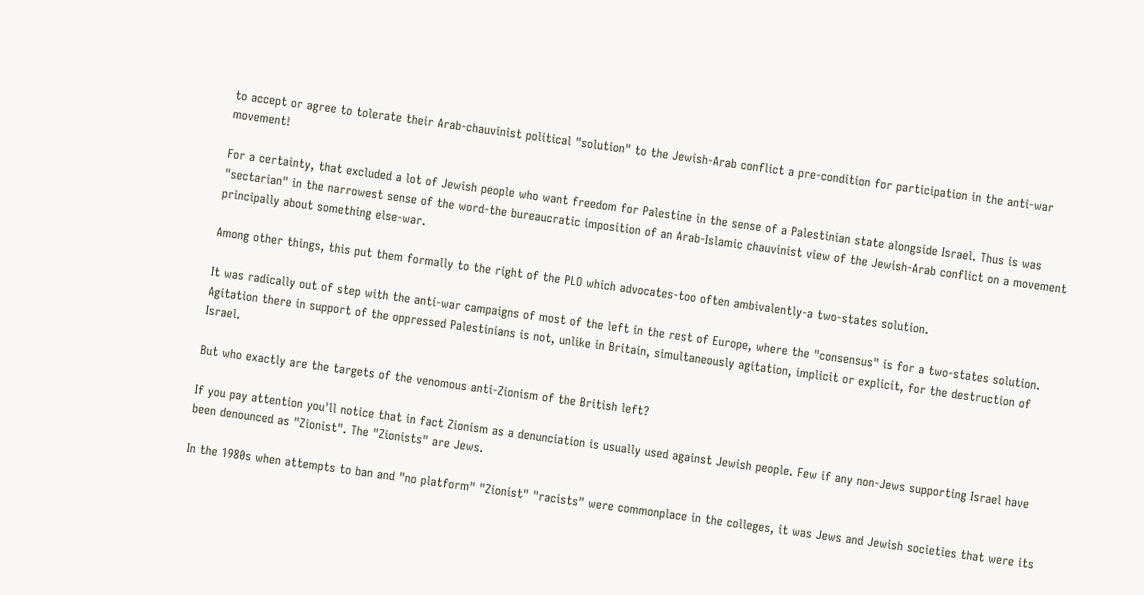to accept or agree to tolerate their Arab-chauvinist political "solution" to the Jewish-Arab conflict a pre-condition for participation in the anti-war movement!

For a certainty, that excluded a lot of Jewish people who want freedom for Palestine in the sense of a Palestinian state alongside Israel. Thus is was "sectarian" in the narrowest sense of the word-the bureaucratic imposition of an Arab-Islamic chauvinist view of the Jewish-Arab conflict on a movement principally about something else-war.

Among other things, this put them formally to the right of the PLO which advocates-too often ambivalently-a two-states solution.

It was radically out of step with the anti-war campaigns of most of the left in the rest of Europe, where the "consensus" is for a two-states solution. Agitation there in support of the oppressed Palestinians is not, unlike in Britain, simultaneously agitation, implicit or explicit, for the destruction of Israel.

But who exactly are the targets of the venomous anti-Zionism of the British left?

If you pay attention you'll notice that in fact Zionism as a denunciation is usually used against Jewish people. Few if any non-Jews supporting Israel have been denounced as "Zionist". The "Zionists" are Jews.

In the 1980s when attempts to ban and "no platform" "Zionist" "racists" were commonplace in the colleges, it was Jews and Jewish societies that were its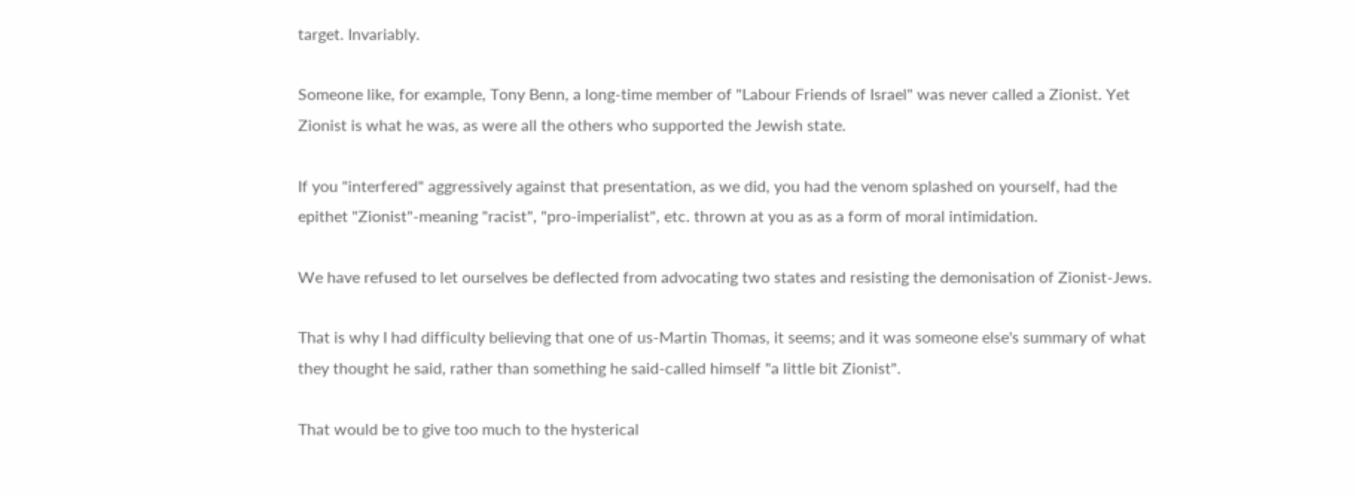target. Invariably.

Someone like, for example, Tony Benn, a long-time member of "Labour Friends of Israel" was never called a Zionist. Yet Zionist is what he was, as were all the others who supported the Jewish state.

If you "interfered" aggressively against that presentation, as we did, you had the venom splashed on yourself, had the epithet "Zionist"-meaning "racist", "pro-imperialist", etc. thrown at you as as a form of moral intimidation.

We have refused to let ourselves be deflected from advocating two states and resisting the demonisation of Zionist-Jews.

That is why I had difficulty believing that one of us-Martin Thomas, it seems; and it was someone else's summary of what they thought he said, rather than something he said-called himself "a little bit Zionist".

That would be to give too much to the hysterical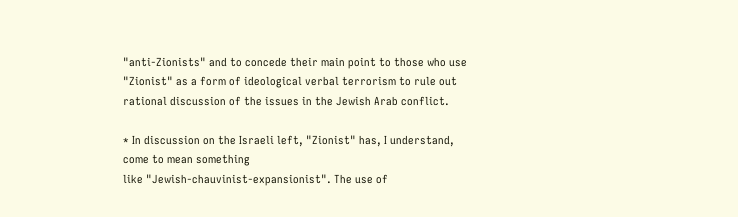"anti-Zionists" and to concede their main point to those who use "Zionist" as a form of ideological verbal terrorism to rule out rational discussion of the issues in the Jewish Arab conflict.

* In discussion on the Israeli left, "Zionist" has, I understand, come to mean something
like "Jewish-chauvinist-expansionist". The use of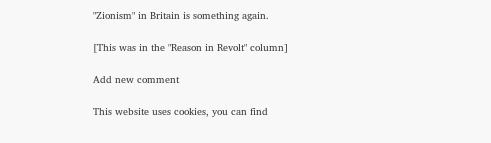"Zionism" in Britain is something again.

[This was in the "Reason in Revolt" column]

Add new comment

This website uses cookies, you can find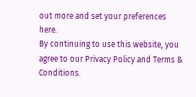out more and set your preferences here.
By continuing to use this website, you agree to our Privacy Policy and Terms & Conditions.